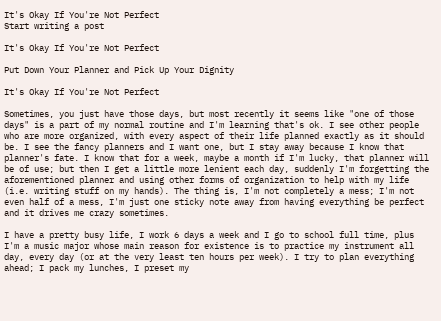It's Okay If You're Not Perfect
Start writing a post

It's Okay If You're Not Perfect

Put Down Your Planner and Pick Up Your Dignity

It's Okay If You're Not Perfect

Sometimes, you just have those days, but most recently it seems like "one of those days" is a part of my normal routine and I'm learning that's ok. I see other people who are more organized, with every aspect of their life planned exactly as it should be. I see the fancy planners and I want one, but I stay away because I know that planner's fate. I know that for a week, maybe a month if I'm lucky, that planner will be of use; but then I get a little more lenient each day, suddenly I'm forgetting the aforementioned planner and using other forms of organization to help with my life (i.e. writing stuff on my hands). The thing is, I'm not completely a mess; I'm not even half of a mess, I'm just one sticky note away from having everything be perfect and it drives me crazy sometimes.

I have a pretty busy life, I work 6 days a week and I go to school full time, plus I'm a music major whose main reason for existence is to practice my instrument all day, every day (or at the very least ten hours per week). I try to plan everything ahead; I pack my lunches, I preset my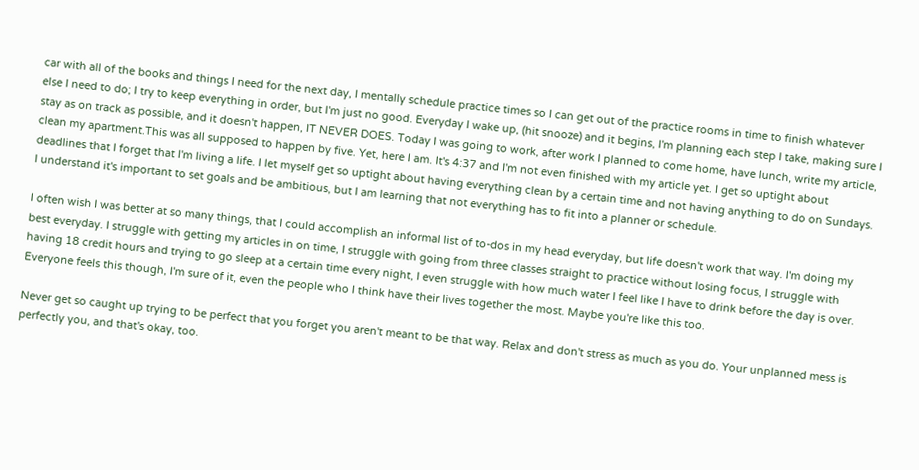car with all of the books and things I need for the next day, I mentally schedule practice times so I can get out of the practice rooms in time to finish whatever else I need to do; I try to keep everything in order, but I'm just no good. Everyday I wake up, (hit snooze) and it begins, I'm planning each step I take, making sure I stay as on track as possible, and it doesn't happen, IT NEVER DOES. Today I was going to work, after work I planned to come home, have lunch, write my article, clean my apartment.This was all supposed to happen by five. Yet, here I am. It's 4:37 and I'm not even finished with my article yet. I get so uptight about deadlines that I forget that I'm living a life. I let myself get so uptight about having everything clean by a certain time and not having anything to do on Sundays. I understand it's important to set goals and be ambitious, but I am learning that not everything has to fit into a planner or schedule.

I often wish I was better at so many things, that I could accomplish an informal list of to-dos in my head everyday, but life doesn't work that way. I'm doing my best everyday. I struggle with getting my articles in on time, I struggle with going from three classes straight to practice without losing focus, I struggle with having 18 credit hours and trying to go sleep at a certain time every night, I even struggle with how much water I feel like I have to drink before the day is over. Everyone feels this though, I'm sure of it, even the people who I think have their lives together the most. Maybe you're like this too.

Never get so caught up trying to be perfect that you forget you aren't meant to be that way. Relax and don't stress as much as you do. Your unplanned mess is perfectly you, and that's okay, too.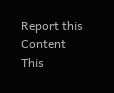Report this Content
This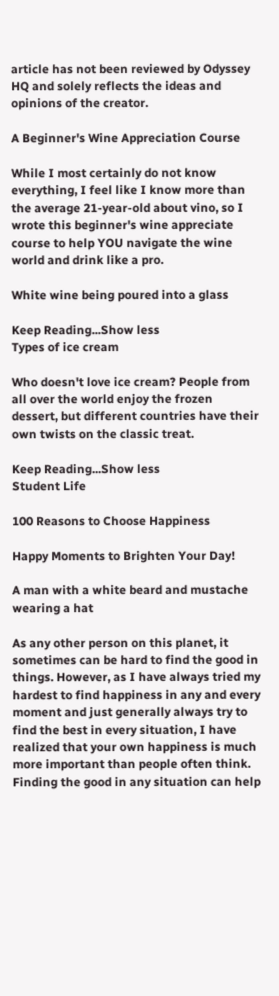article has not been reviewed by Odyssey HQ and solely reflects the ideas and opinions of the creator.

A Beginner's Wine Appreciation Course

While I most certainly do not know everything, I feel like I know more than the average 21-year-old about vino, so I wrote this beginner's wine appreciate course to help YOU navigate the wine world and drink like a pro.

White wine being poured into a glass

Keep Reading...Show less
Types of ice cream

Who doesn't love ice cream? People from all over the world enjoy the frozen dessert, but different countries have their own twists on the classic treat.

Keep Reading...Show less
Student Life

100 Reasons to Choose Happiness

Happy Moments to Brighten Your Day!

A man with a white beard and mustache wearing a hat

As any other person on this planet, it sometimes can be hard to find the good in things. However, as I have always tried my hardest to find happiness in any and every moment and just generally always try to find the best in every situation, I have realized that your own happiness is much more important than people often think. Finding the good in any situation can help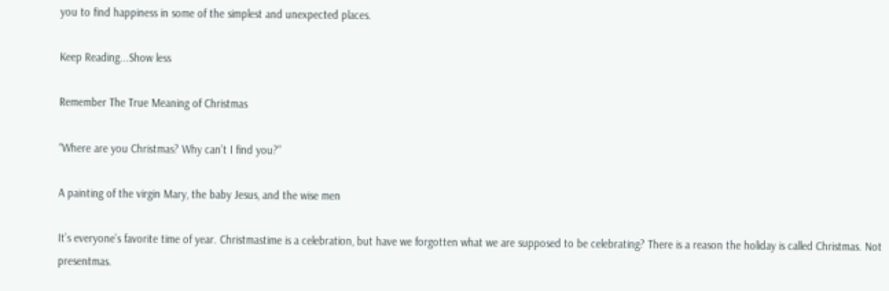you to find happiness in some of the simplest and unexpected places.

Keep Reading...Show less

Remember The True Meaning of Christmas

“Where are you Christmas? Why can’t I find you?”

A painting of the virgin Mary, the baby Jesus, and the wise men

It’s everyone’s favorite time of year. Christmastime is a celebration, but have we forgotten what we are supposed to be celebrating? There is a reason the holiday is called Christmas. Not presentmas.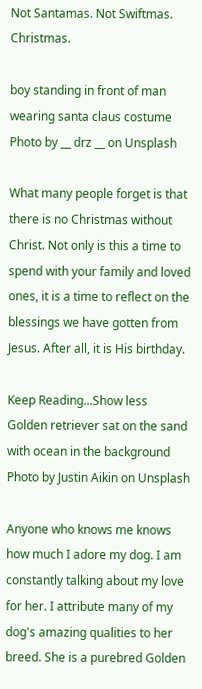Not Santamas. Not Swiftmas. Christmas.

boy standing in front of man wearing santa claus costume Photo by __ drz __ on Unsplash

What many people forget is that there is no Christmas without Christ. Not only is this a time to spend with your family and loved ones, it is a time to reflect on the blessings we have gotten from Jesus. After all, it is His birthday.

Keep Reading...Show less
Golden retriever sat on the sand with ocean in the background
Photo by Justin Aikin on Unsplash

Anyone who knows me knows how much I adore my dog. I am constantly talking about my love for her. I attribute many of my dog's amazing qualities to her breed. She is a purebred Golden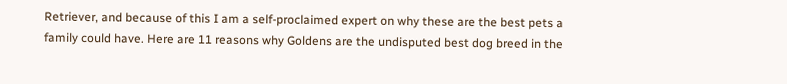Retriever, and because of this I am a self-proclaimed expert on why these are the best pets a family could have. Here are 11 reasons why Goldens are the undisputed best dog breed in the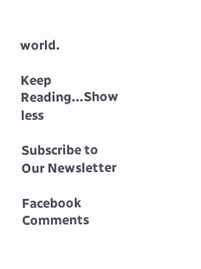world.

Keep Reading...Show less

Subscribe to Our Newsletter

Facebook Comments